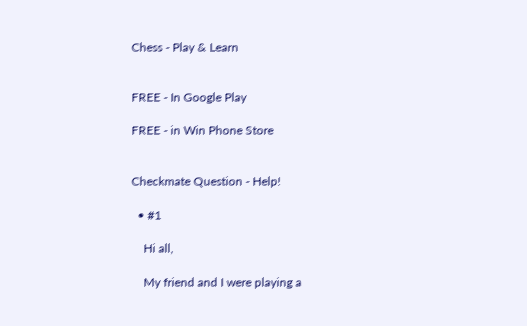Chess - Play & Learn


FREE - In Google Play

FREE - in Win Phone Store


Checkmate Question - Help!

  • #1

    Hi all,

    My friend and I were playing a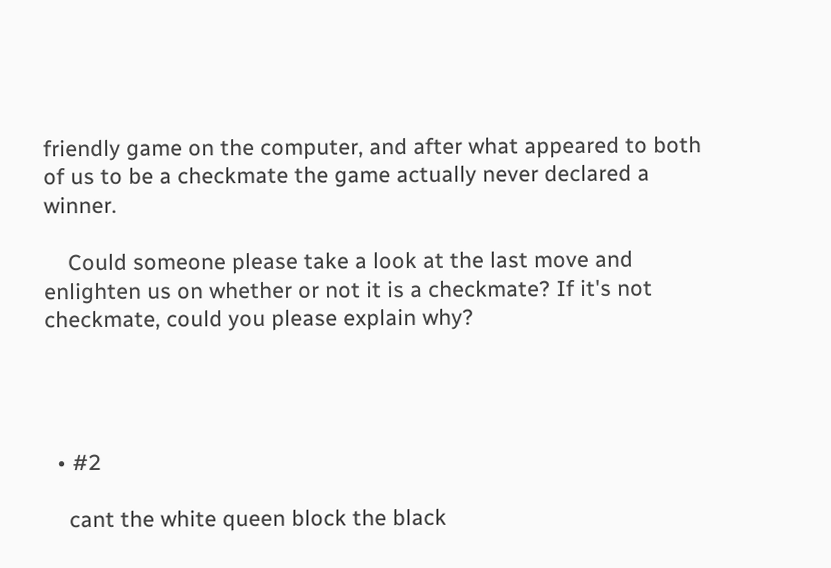friendly game on the computer, and after what appeared to both of us to be a checkmate the game actually never declared a winner.

    Could someone please take a look at the last move and enlighten us on whether or not it is a checkmate? If it's not checkmate, could you please explain why?




  • #2

    cant the white queen block the black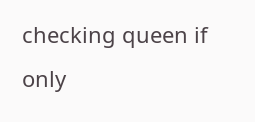checking queen if only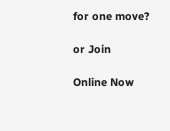for one move?

or Join

Online Now